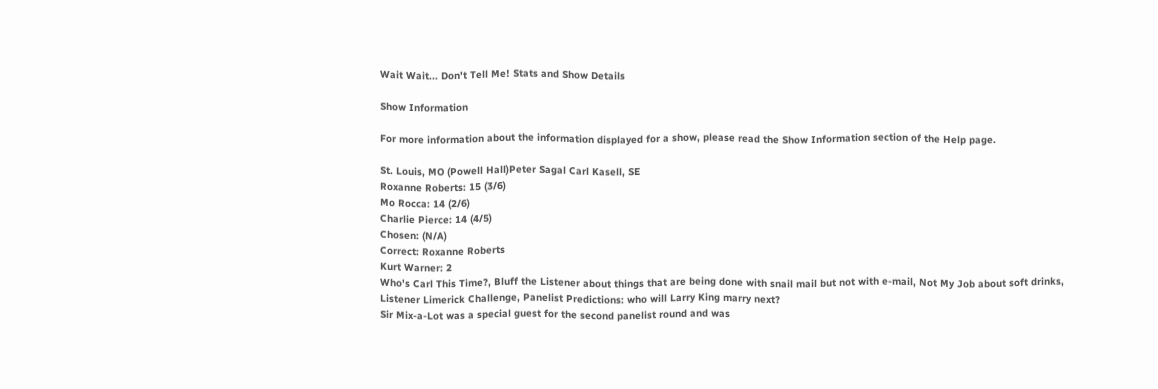Wait Wait... Don't Tell Me! Stats and Show Details

Show Information

For more information about the information displayed for a show, please read the Show Information section of the Help page.

St. Louis, MO (Powell Hall)Peter Sagal Carl Kasell, SE
Roxanne Roberts: 15 (3/6)
Mo Rocca: 14 (2/6)
Charlie Pierce: 14 (4/5)
Chosen: (N/A)
Correct: Roxanne Roberts
Kurt Warner: 2
Who's Carl This Time?, Bluff the Listener about things that are being done with snail mail but not with e-mail, Not My Job about soft drinks, Listener Limerick Challenge, Panelist Predictions: who will Larry King marry next?
Sir Mix-a-Lot was a special guest for the second panelist round and was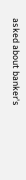asked about banker's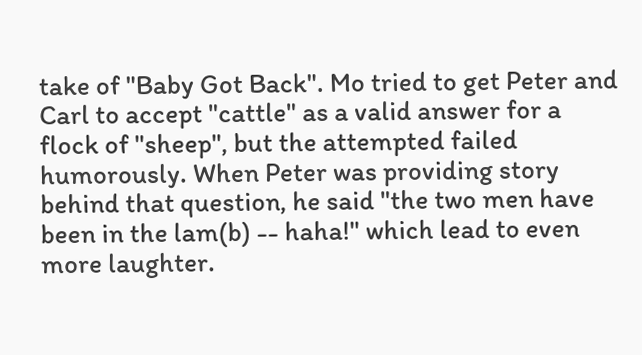take of "Baby Got Back". Mo tried to get Peter and Carl to accept "cattle" as a valid answer for a flock of "sheep", but the attempted failed humorously. When Peter was providing story behind that question, he said "the two men have been in the lam(b) -- haha!" which lead to even more laughter.